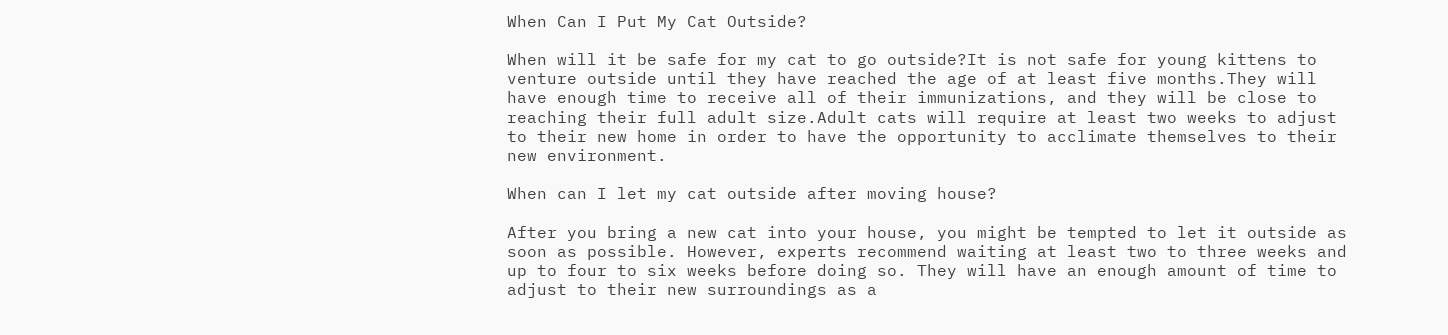When Can I Put My Cat Outside?

When will it be safe for my cat to go outside?It is not safe for young kittens to venture outside until they have reached the age of at least five months.They will have enough time to receive all of their immunizations, and they will be close to reaching their full adult size.Adult cats will require at least two weeks to adjust to their new home in order to have the opportunity to acclimate themselves to their new environment.

When can I let my cat outside after moving house?

After you bring a new cat into your house, you might be tempted to let it outside as soon as possible. However, experts recommend waiting at least two to three weeks and up to four to six weeks before doing so. They will have an enough amount of time to adjust to their new surroundings as a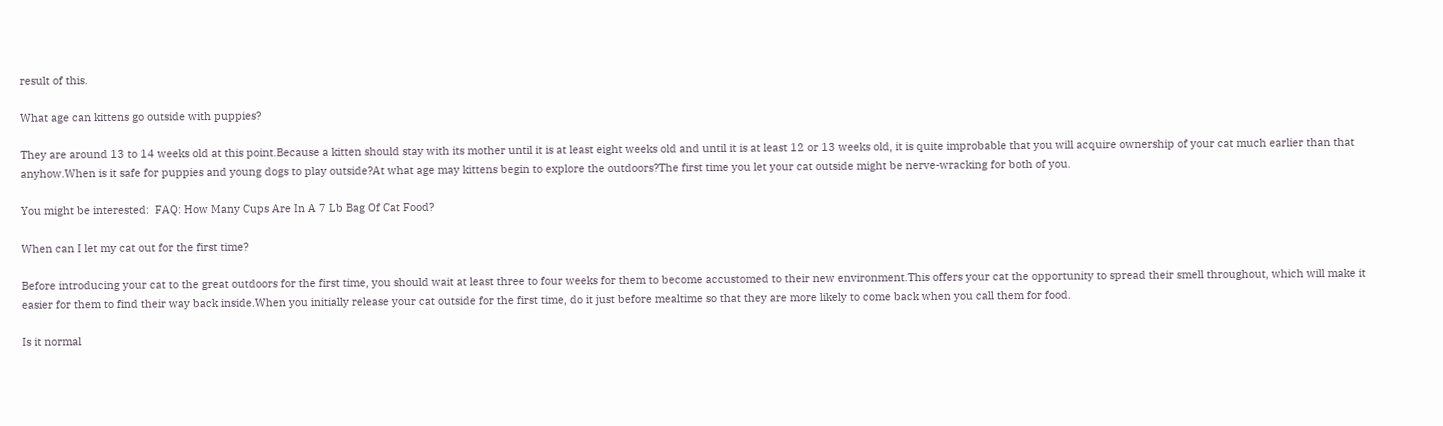result of this.

What age can kittens go outside with puppies?

They are around 13 to 14 weeks old at this point.Because a kitten should stay with its mother until it is at least eight weeks old and until it is at least 12 or 13 weeks old, it is quite improbable that you will acquire ownership of your cat much earlier than that anyhow.When is it safe for puppies and young dogs to play outside?At what age may kittens begin to explore the outdoors?The first time you let your cat outside might be nerve-wracking for both of you.

You might be interested:  FAQ: How Many Cups Are In A 7 Lb Bag Of Cat Food?

When can I let my cat out for the first time?

Before introducing your cat to the great outdoors for the first time, you should wait at least three to four weeks for them to become accustomed to their new environment.This offers your cat the opportunity to spread their smell throughout, which will make it easier for them to find their way back inside.When you initially release your cat outside for the first time, do it just before mealtime so that they are more likely to come back when you call them for food.

Is it normal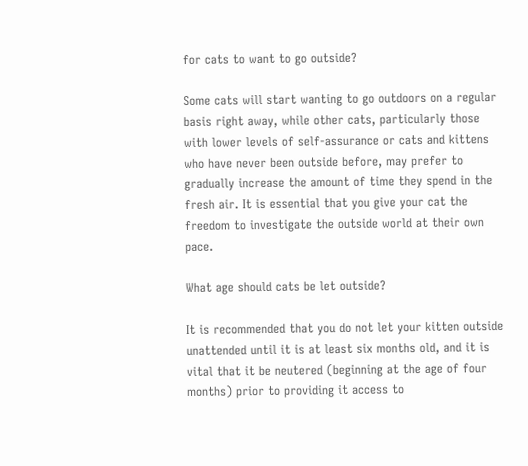for cats to want to go outside?

Some cats will start wanting to go outdoors on a regular basis right away, while other cats, particularly those with lower levels of self-assurance or cats and kittens who have never been outside before, may prefer to gradually increase the amount of time they spend in the fresh air. It is essential that you give your cat the freedom to investigate the outside world at their own pace.

What age should cats be let outside?

It is recommended that you do not let your kitten outside unattended until it is at least six months old, and it is vital that it be neutered (beginning at the age of four months) prior to providing it access to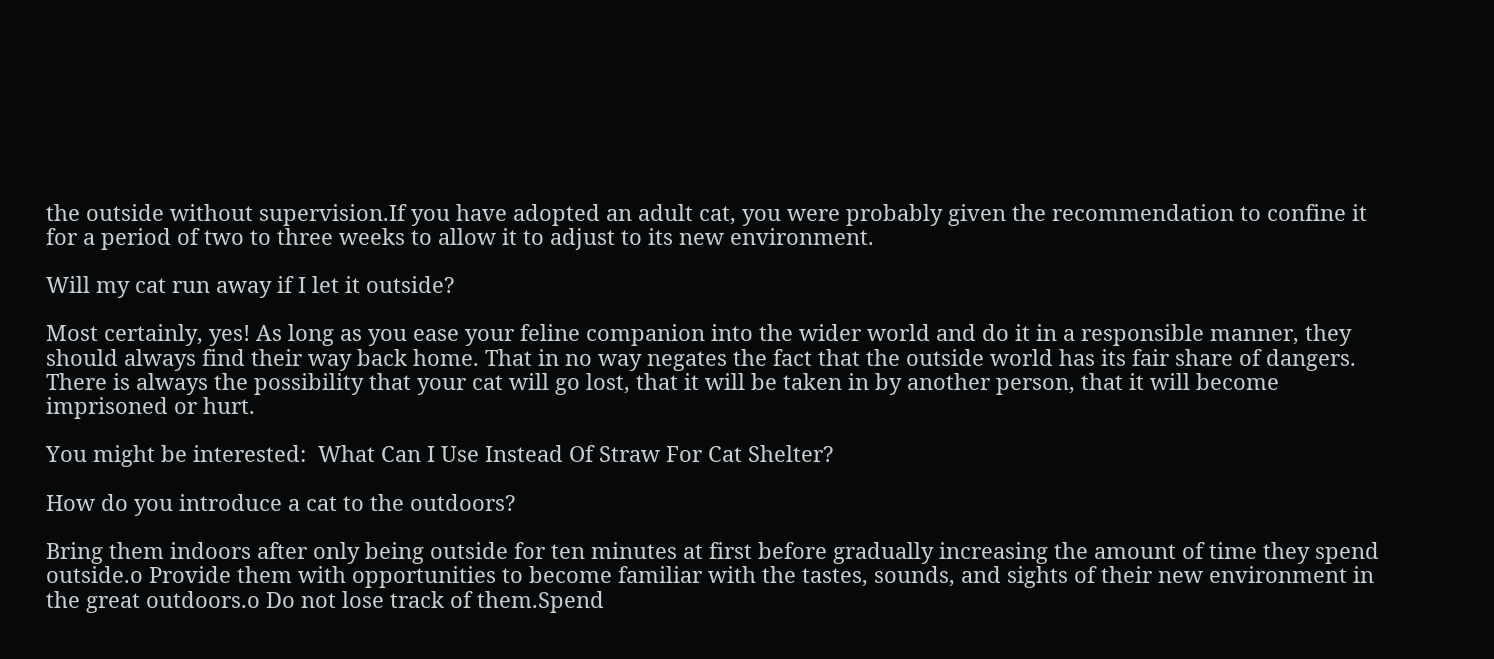the outside without supervision.If you have adopted an adult cat, you were probably given the recommendation to confine it for a period of two to three weeks to allow it to adjust to its new environment.

Will my cat run away if I let it outside?

Most certainly, yes! As long as you ease your feline companion into the wider world and do it in a responsible manner, they should always find their way back home. That in no way negates the fact that the outside world has its fair share of dangers. There is always the possibility that your cat will go lost, that it will be taken in by another person, that it will become imprisoned or hurt.

You might be interested:  What Can I Use Instead Of Straw For Cat Shelter?

How do you introduce a cat to the outdoors?

Bring them indoors after only being outside for ten minutes at first before gradually increasing the amount of time they spend outside.o Provide them with opportunities to become familiar with the tastes, sounds, and sights of their new environment in the great outdoors.o Do not lose track of them.Spend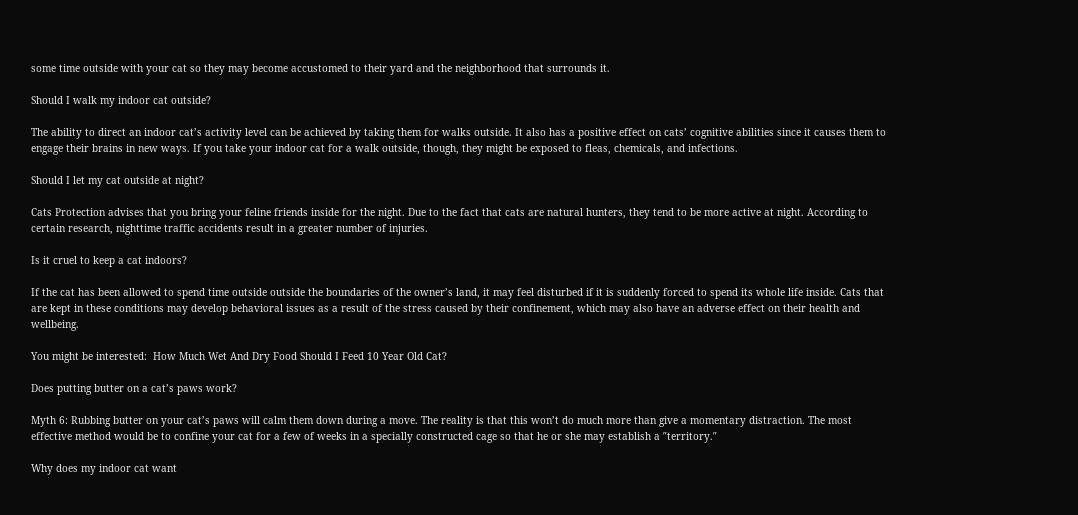some time outside with your cat so they may become accustomed to their yard and the neighborhood that surrounds it.

Should I walk my indoor cat outside?

The ability to direct an indoor cat’s activity level can be achieved by taking them for walks outside. It also has a positive effect on cats’ cognitive abilities since it causes them to engage their brains in new ways. If you take your indoor cat for a walk outside, though, they might be exposed to fleas, chemicals, and infections.

Should I let my cat outside at night?

Cats Protection advises that you bring your feline friends inside for the night. Due to the fact that cats are natural hunters, they tend to be more active at night. According to certain research, nighttime traffic accidents result in a greater number of injuries.

Is it cruel to keep a cat indoors?

If the cat has been allowed to spend time outside outside the boundaries of the owner’s land, it may feel disturbed if it is suddenly forced to spend its whole life inside. Cats that are kept in these conditions may develop behavioral issues as a result of the stress caused by their confinement, which may also have an adverse effect on their health and wellbeing.

You might be interested:  How Much Wet And Dry Food Should I Feed 10 Year Old Cat?

Does putting butter on a cat’s paws work?

Myth 6: Rubbing butter on your cat’s paws will calm them down during a move. The reality is that this won’t do much more than give a momentary distraction. The most effective method would be to confine your cat for a few of weeks in a specially constructed cage so that he or she may establish a ″territory.″

Why does my indoor cat want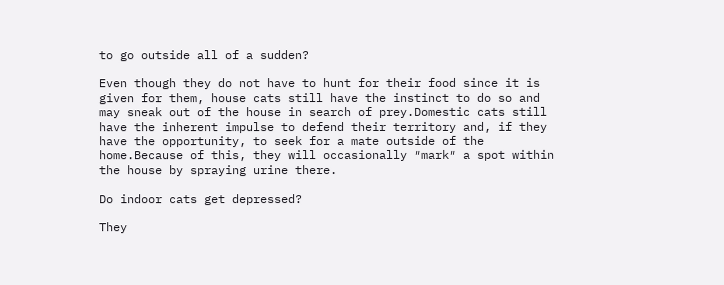to go outside all of a sudden?

Even though they do not have to hunt for their food since it is given for them, house cats still have the instinct to do so and may sneak out of the house in search of prey.Domestic cats still have the inherent impulse to defend their territory and, if they have the opportunity, to seek for a mate outside of the home.Because of this, they will occasionally ″mark″ a spot within the house by spraying urine there.

Do indoor cats get depressed?

They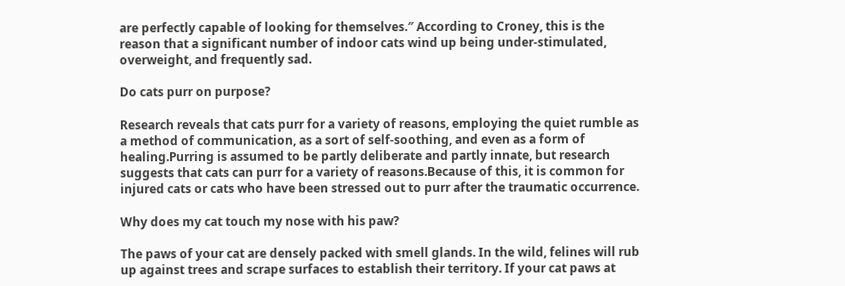are perfectly capable of looking for themselves.″ According to Croney, this is the reason that a significant number of indoor cats wind up being under-stimulated, overweight, and frequently sad.

Do cats purr on purpose?

Research reveals that cats purr for a variety of reasons, employing the quiet rumble as a method of communication, as a sort of self-soothing, and even as a form of healing.Purring is assumed to be partly deliberate and partly innate, but research suggests that cats can purr for a variety of reasons.Because of this, it is common for injured cats or cats who have been stressed out to purr after the traumatic occurrence.

Why does my cat touch my nose with his paw?

The paws of your cat are densely packed with smell glands. In the wild, felines will rub up against trees and scrape surfaces to establish their territory. If your cat paws at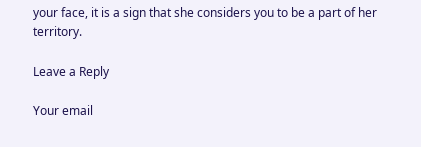your face, it is a sign that she considers you to be a part of her territory.

Leave a Reply

Your email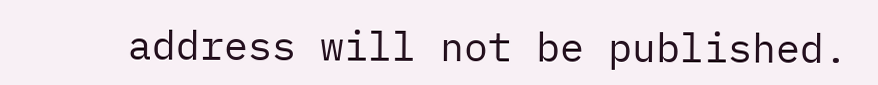address will not be published.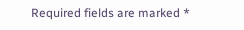Required fields are marked *